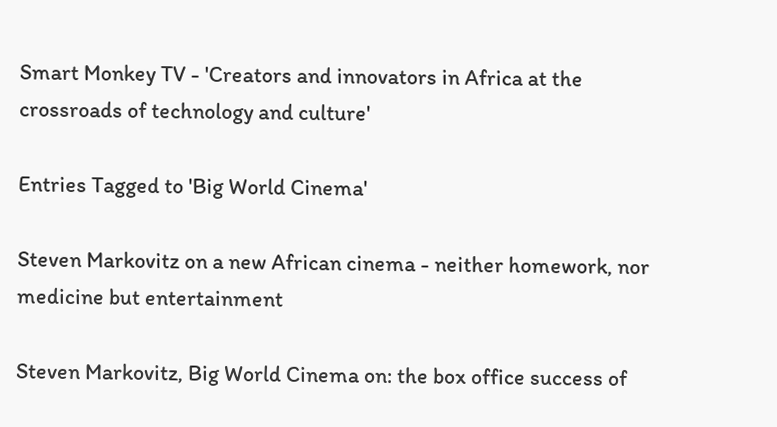Smart Monkey TV - 'Creators and innovators in Africa at the crossroads of technology and culture'

Entries Tagged to 'Big World Cinema'

Steven Markovitz on a new African cinema - neither homework, nor medicine but entertainment

Steven Markovitz, Big World Cinema on: the box office success of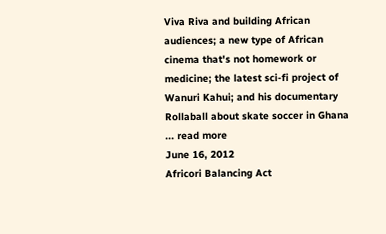Viva Riva and building African audiences; a new type of African cinema that's not homework or medicine; the latest sci-fi project of Wanuri Kahui; and his documentary Rollaball about skate soccer in Ghana ... read more
June 16, 2012
Africori Balancing Act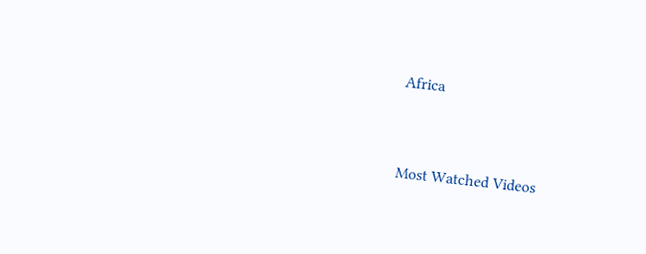Africa


Most Watched Videos